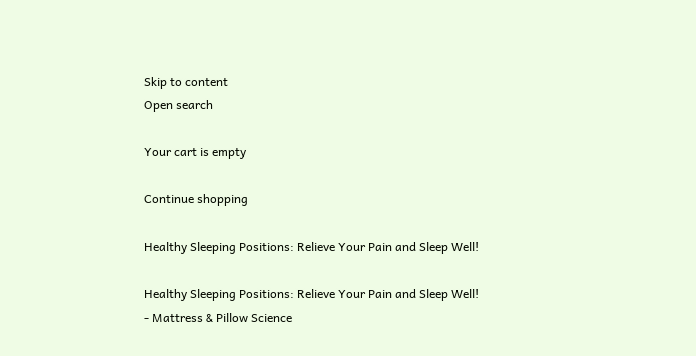Skip to content
Open search

Your cart is empty

Continue shopping

Healthy Sleeping Positions: Relieve Your Pain and Sleep Well!

Healthy Sleeping Positions: Relieve Your Pain and Sleep Well! - Mattress & Pillow Science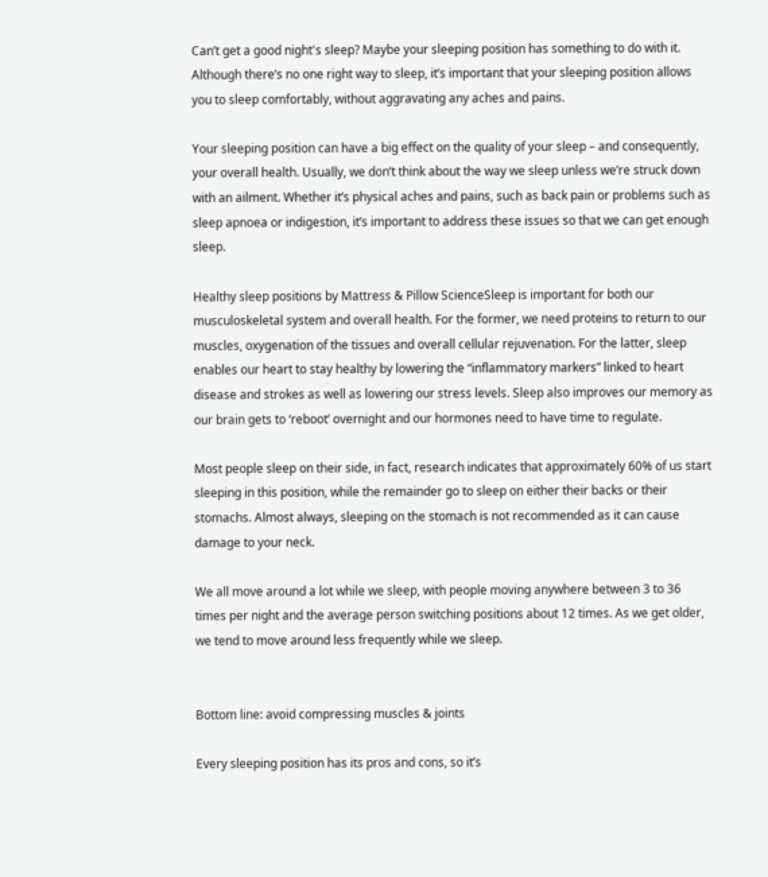Can’t get a good night's sleep? Maybe your sleeping position has something to do with it. Although there’s no one right way to sleep, it’s important that your sleeping position allows you to sleep comfortably, without aggravating any aches and pains.

Your sleeping position can have a big effect on the quality of your sleep – and consequently, your overall health. Usually, we don’t think about the way we sleep unless we’re struck down with an ailment. Whether it’s physical aches and pains, such as back pain or problems such as sleep apnoea or indigestion, it’s important to address these issues so that we can get enough sleep.

Healthy sleep positions by Mattress & Pillow ScienceSleep is important for both our musculoskeletal system and overall health. For the former, we need proteins to return to our muscles, oxygenation of the tissues and overall cellular rejuvenation. For the latter, sleep enables our heart to stay healthy by lowering the “inflammatory markers” linked to heart disease and strokes as well as lowering our stress levels. Sleep also improves our memory as our brain gets to ‘reboot’ overnight and our hormones need to have time to regulate.

Most people sleep on their side, in fact, research indicates that approximately 60% of us start sleeping in this position, while the remainder go to sleep on either their backs or their stomachs. Almost always, sleeping on the stomach is not recommended as it can cause damage to your neck.

We all move around a lot while we sleep, with people moving anywhere between 3 to 36 times per night and the average person switching positions about 12 times. As we get older, we tend to move around less frequently while we sleep.


Bottom line: avoid compressing muscles & joints

Every sleeping position has its pros and cons, so it’s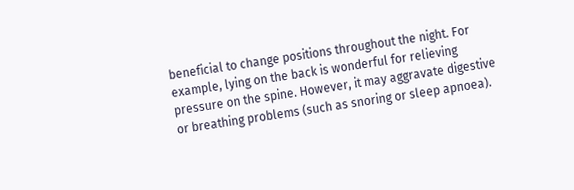beneficial to change positions throughout the night. For example, lying on the back is wonderful for relieving pressure on the spine. However, it may aggravate digestive or breathing problems (such as snoring or sleep apnoea).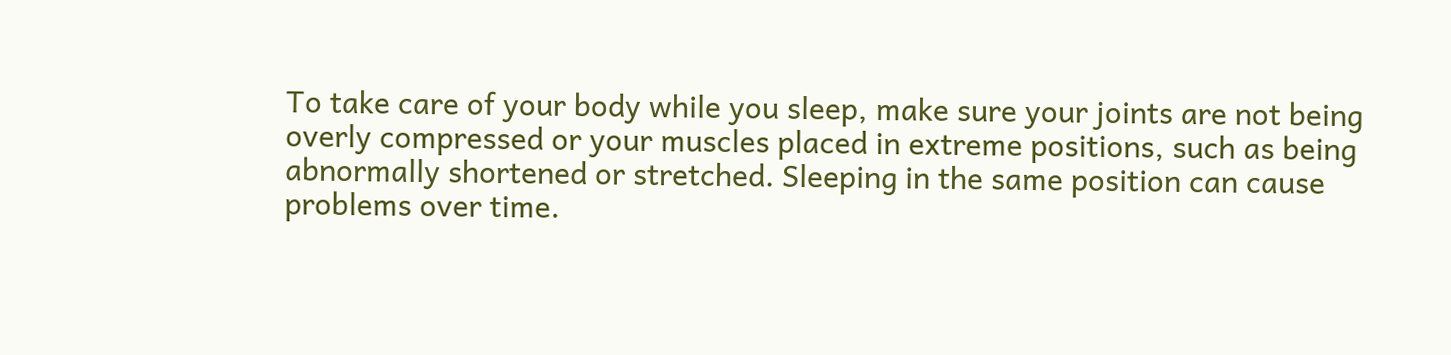To take care of your body while you sleep, make sure your joints are not being overly compressed or your muscles placed in extreme positions, such as being abnormally shortened or stretched. Sleeping in the same position can cause problems over time.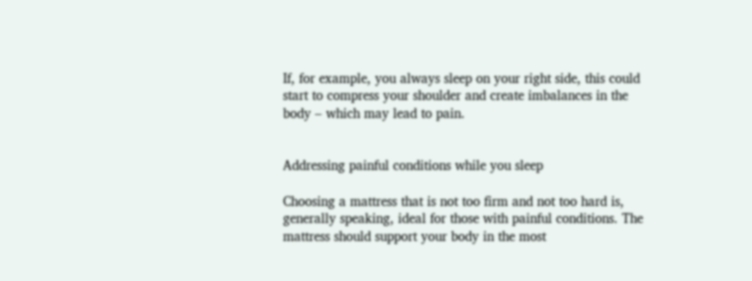If, for example, you always sleep on your right side, this could start to compress your shoulder and create imbalances in the body – which may lead to pain.


Addressing painful conditions while you sleep

Choosing a mattress that is not too firm and not too hard is, generally speaking, ideal for those with painful conditions. The mattress should support your body in the most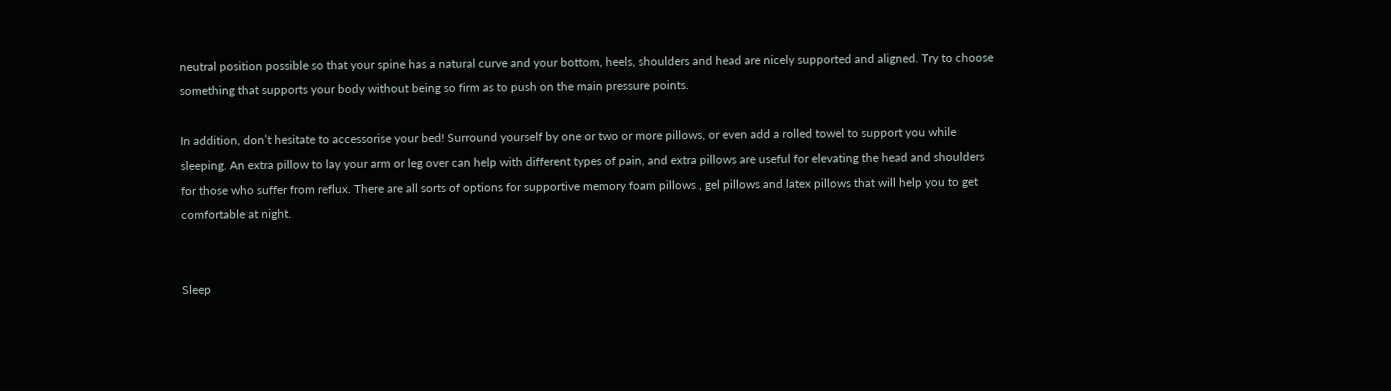neutral position possible so that your spine has a natural curve and your bottom, heels, shoulders and head are nicely supported and aligned. Try to choose something that supports your body without being so firm as to push on the main pressure points.

In addition, don’t hesitate to accessorise your bed! Surround yourself by one or two or more pillows, or even add a rolled towel to support you while sleeping. An extra pillow to lay your arm or leg over can help with different types of pain, and extra pillows are useful for elevating the head and shoulders for those who suffer from reflux. There are all sorts of options for supportive memory foam pillows , gel pillows and latex pillows that will help you to get comfortable at night.


Sleep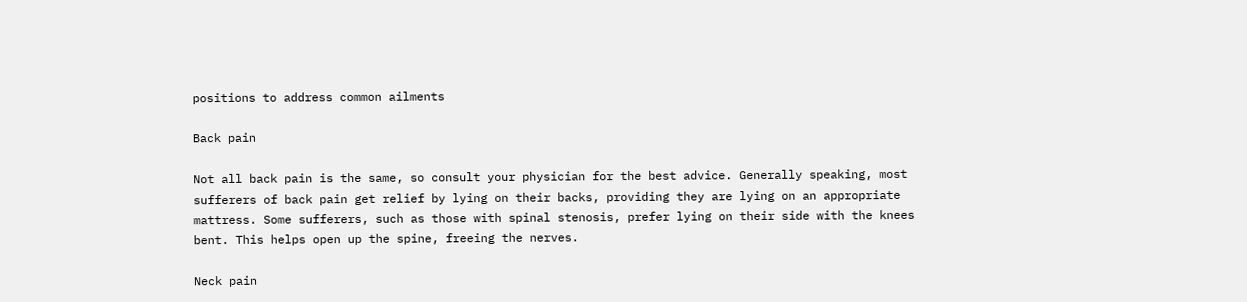positions to address common ailments

Back pain

Not all back pain is the same, so consult your physician for the best advice. Generally speaking, most sufferers of back pain get relief by lying on their backs, providing they are lying on an appropriate mattress. Some sufferers, such as those with spinal stenosis, prefer lying on their side with the knees bent. This helps open up the spine, freeing the nerves.

Neck pain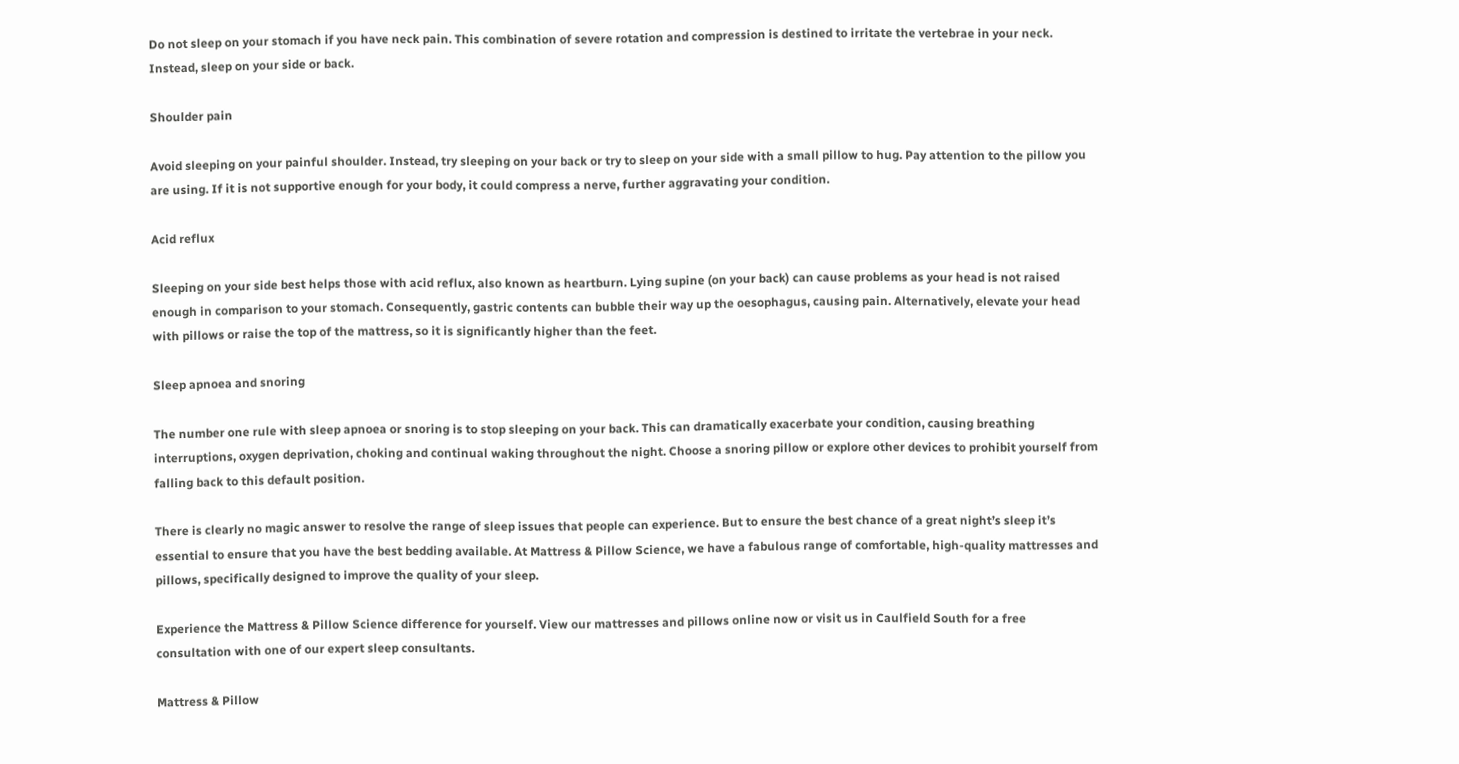Do not sleep on your stomach if you have neck pain. This combination of severe rotation and compression is destined to irritate the vertebrae in your neck. Instead, sleep on your side or back.

Shoulder pain

Avoid sleeping on your painful shoulder. Instead, try sleeping on your back or try to sleep on your side with a small pillow to hug. Pay attention to the pillow you are using. If it is not supportive enough for your body, it could compress a nerve, further aggravating your condition.

Acid reflux

Sleeping on your side best helps those with acid reflux, also known as heartburn. Lying supine (on your back) can cause problems as your head is not raised enough in comparison to your stomach. Consequently, gastric contents can bubble their way up the oesophagus, causing pain. Alternatively, elevate your head with pillows or raise the top of the mattress, so it is significantly higher than the feet.

Sleep apnoea and snoring

The number one rule with sleep apnoea or snoring is to stop sleeping on your back. This can dramatically exacerbate your condition, causing breathing interruptions, oxygen deprivation, choking and continual waking throughout the night. Choose a snoring pillow or explore other devices to prohibit yourself from falling back to this default position.

There is clearly no magic answer to resolve the range of sleep issues that people can experience. But to ensure the best chance of a great night’s sleep it’s essential to ensure that you have the best bedding available. At Mattress & Pillow Science, we have a fabulous range of comfortable, high-quality mattresses and pillows, specifically designed to improve the quality of your sleep.

Experience the Mattress & Pillow Science difference for yourself. View our mattresses and pillows online now or visit us in Caulfield South for a free consultation with one of our expert sleep consultants.

Mattress & Pillow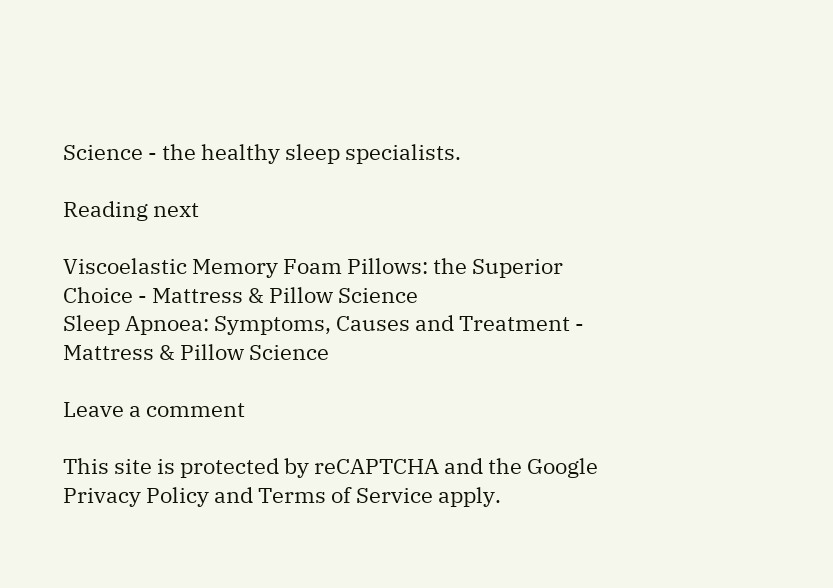Science - the healthy sleep specialists.

Reading next

Viscoelastic Memory Foam Pillows: the Superior Choice - Mattress & Pillow Science
Sleep Apnoea: Symptoms, Causes and Treatment - Mattress & Pillow Science

Leave a comment

This site is protected by reCAPTCHA and the Google Privacy Policy and Terms of Service apply.